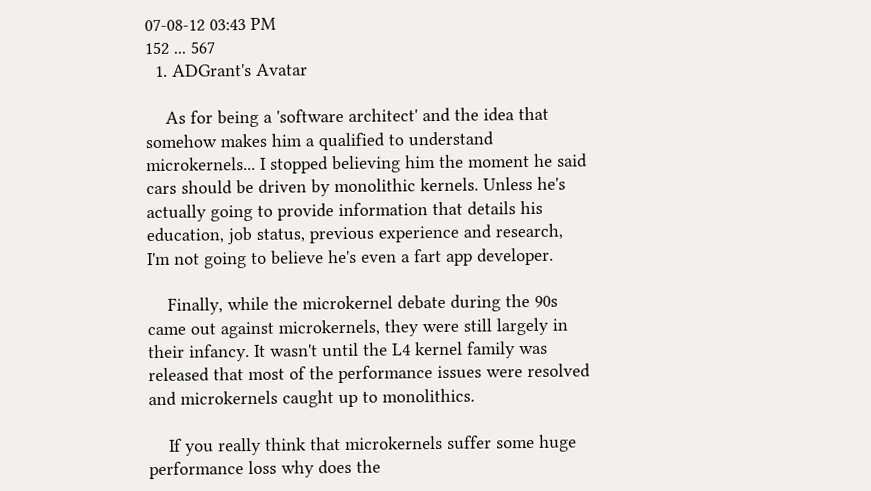07-08-12 03:43 PM
152 ... 567
  1. ADGrant's Avatar

    As for being a 'software architect' and the idea that somehow makes him a qualified to understand microkernels... I stopped believing him the moment he said cars should be driven by monolithic kernels. Unless he's actually going to provide information that details his education, job status, previous experience and research, I'm not going to believe he's even a fart app developer.

    Finally, while the microkernel debate during the 90s came out against microkernels, they were still largely in their infancy. It wasn't until the L4 kernel family was released that most of the performance issues were resolved and microkernels caught up to monolithics.

    If you really think that microkernels suffer some huge performance loss why does the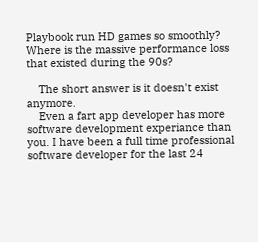Playbook run HD games so smoothly? Where is the massive performance loss that existed during the 90s?

    The short answer is it doesn't exist anymore.
    Even a fart app developer has more software development experiance than you. I have been a full time professional software developer for the last 24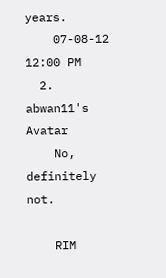years.
    07-08-12 12:00 PM
  2. abwan11's Avatar
    No, definitely not.

    RIM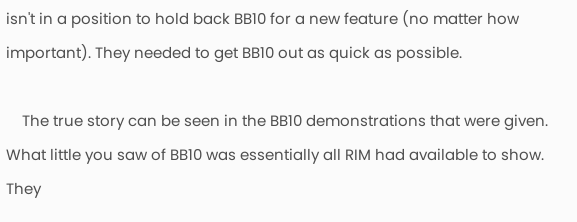isn't in a position to hold back BB10 for a new feature (no matter how important). They needed to get BB10 out as quick as possible.

    The true story can be seen in the BB10 demonstrations that were given. What little you saw of BB10 was essentially all RIM had available to show. They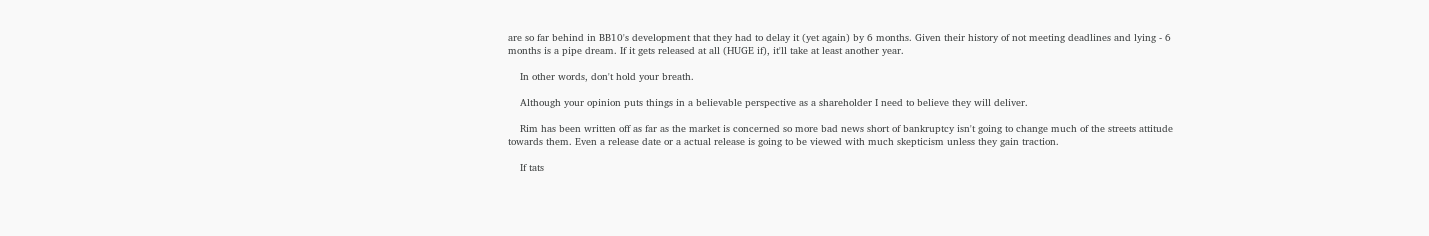are so far behind in BB10's development that they had to delay it (yet again) by 6 months. Given their history of not meeting deadlines and lying - 6 months is a pipe dream. If it gets released at all (HUGE if), it'll take at least another year.

    In other words, don't hold your breath.

    Although your opinion puts things in a believable perspective as a shareholder I need to believe they will deliver.

    Rim has been written off as far as the market is concerned so more bad news short of bankruptcy isn't going to change much of the streets attitude towards them. Even a release date or a actual release is going to be viewed with much skepticism unless they gain traction.

    If tats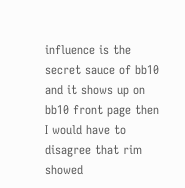influence is the secret sauce of bb10 and it shows up on bb10 front page then I would have to disagree that rim showed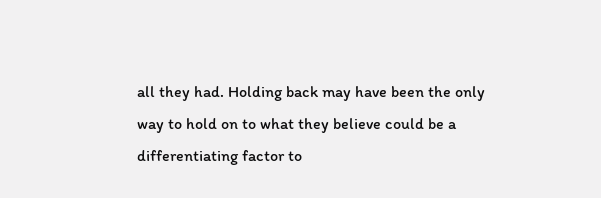all they had. Holding back may have been the only way to hold on to what they believe could be a differentiating factor to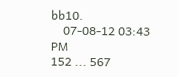bb10.
    07-08-12 03:43 PM
152 ... 567